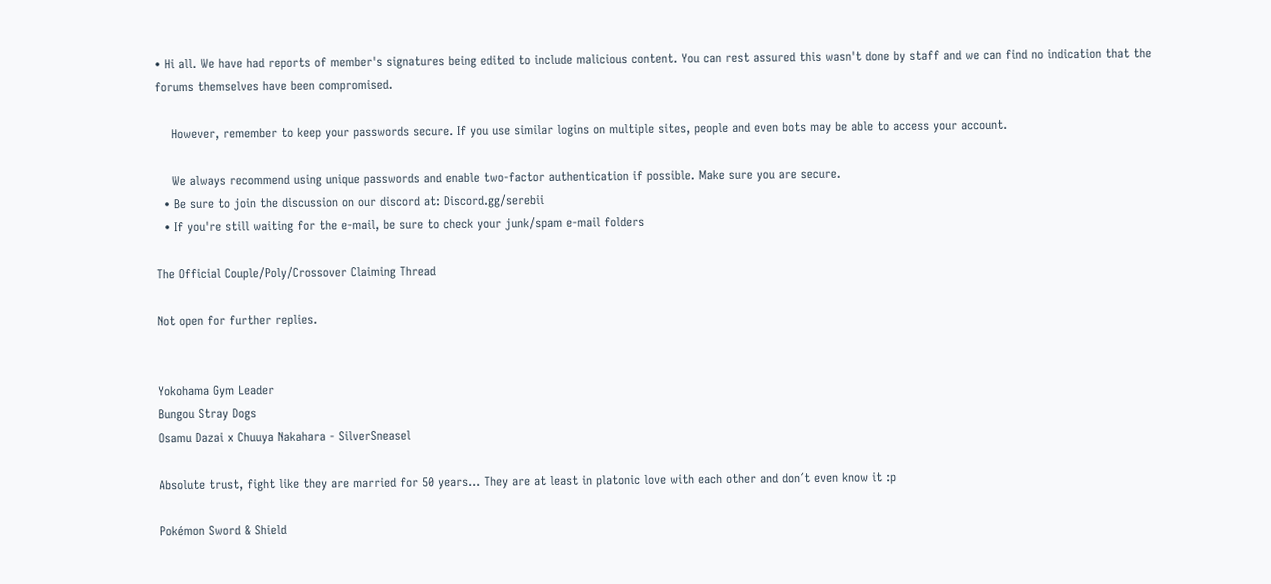• Hi all. We have had reports of member's signatures being edited to include malicious content. You can rest assured this wasn't done by staff and we can find no indication that the forums themselves have been compromised.

    However, remember to keep your passwords secure. If you use similar logins on multiple sites, people and even bots may be able to access your account.

    We always recommend using unique passwords and enable two-factor authentication if possible. Make sure you are secure.
  • Be sure to join the discussion on our discord at: Discord.gg/serebii
  • If you're still waiting for the e-mail, be sure to check your junk/spam e-mail folders

The Official Couple/Poly/Crossover Claiming Thread

Not open for further replies.


Yokohama Gym Leader
Bungou Stray Dogs
Osamu Dazai x Chuuya Nakahara - SilverSneasel

Absolute trust, fight like they are married for 50 years... They are at least in platonic love with each other and don´t even know it :p

Pokémon Sword & Shield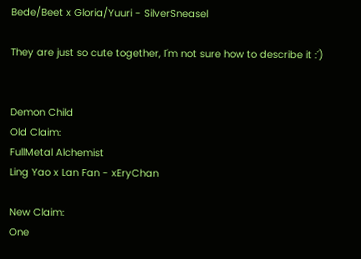Bede/Beet x Gloria/Yuuri - SilverSneasel

They are just so cute together, I´m not sure how to describe it :´)


Demon Child
Old Claim:
FullMetal Alchemist
Ling Yao x Lan Fan - xEryChan

New Claim:
One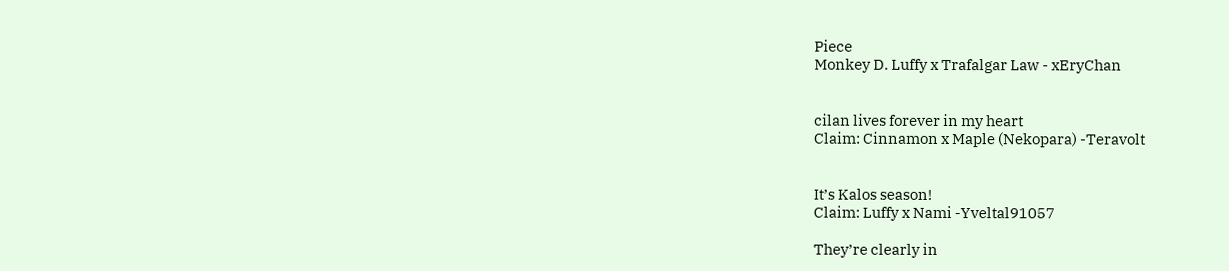Piece
Monkey D. Luffy x Trafalgar Law - xEryChan


cilan lives forever in my heart
Claim: Cinnamon x Maple (Nekopara) -Teravolt


It’s Kalos season!
Claim: Luffy x Nami -Yveltal91057

They’re clearly in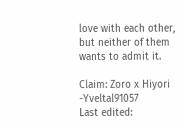love with each other, but neither of them wants to admit it.

Claim: Zoro x Hiyori -Yveltal91057
Last edited: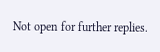Not open for further replies.